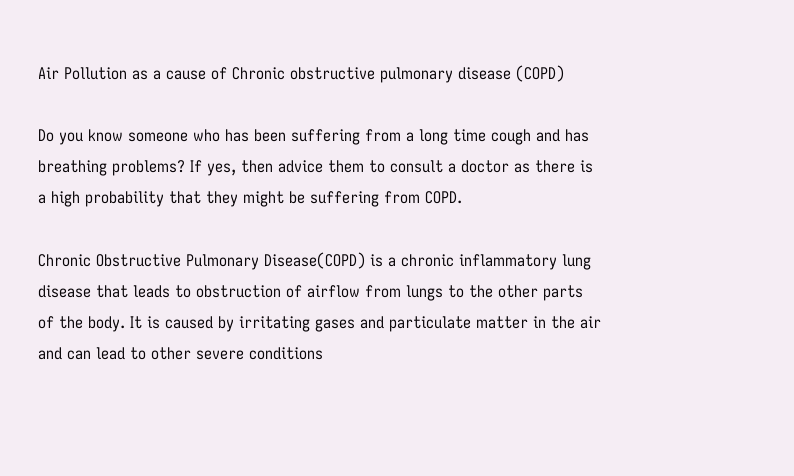Air Pollution as a cause of Chronic obstructive pulmonary disease (COPD)

Do you know someone who has been suffering from a long time cough and has breathing problems? If yes, then advice them to consult a doctor as there is a high probability that they might be suffering from COPD.

Chronic Obstructive Pulmonary Disease(COPD) is a chronic inflammatory lung disease that leads to obstruction of airflow from lungs to the other parts of the body. It is caused by irritating gases and particulate matter in the air and can lead to other severe conditions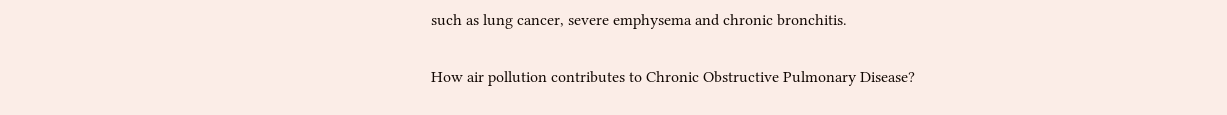such as lung cancer, severe emphysema and chronic bronchitis.

How air pollution contributes to Chronic Obstructive Pulmonary Disease?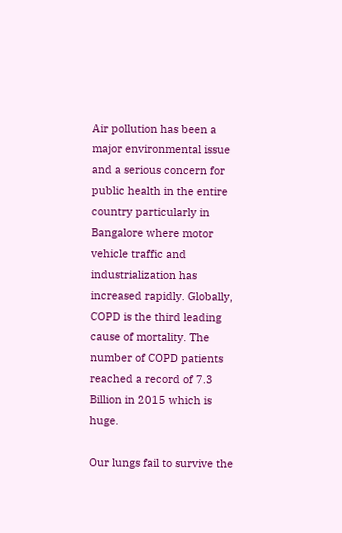Air pollution has been a major environmental issue and a serious concern for public health in the entire country particularly in Bangalore where motor vehicle traffic and industrialization has increased rapidly. Globally, COPD is the third leading cause of mortality. The number of COPD patients reached a record of 7.3 Billion in 2015 which is huge.

Our lungs fail to survive the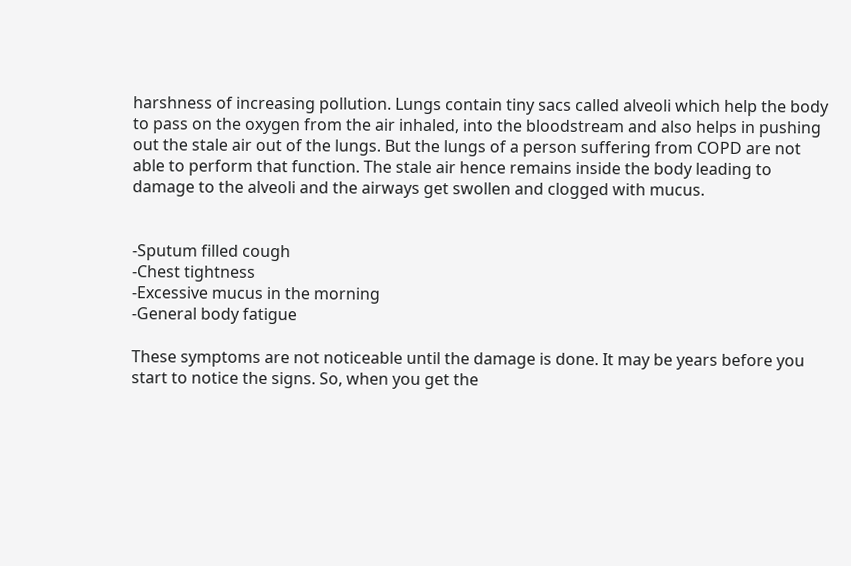harshness of increasing pollution. Lungs contain tiny sacs called alveoli which help the body to pass on the oxygen from the air inhaled, into the bloodstream and also helps in pushing out the stale air out of the lungs. But the lungs of a person suffering from COPD are not able to perform that function. The stale air hence remains inside the body leading to damage to the alveoli and the airways get swollen and clogged with mucus.


-Sputum filled cough
-Chest tightness
-Excessive mucus in the morning
-General body fatigue

These symptoms are not noticeable until the damage is done. It may be years before you start to notice the signs. So, when you get the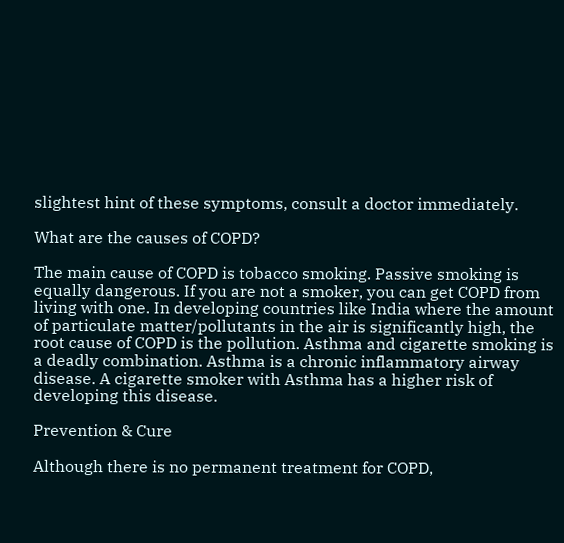slightest hint of these symptoms, consult a doctor immediately.

What are the causes of COPD?

The main cause of COPD is tobacco smoking. Passive smoking is equally dangerous. If you are not a smoker, you can get COPD from living with one. In developing countries like India where the amount of particulate matter/pollutants in the air is significantly high, the root cause of COPD is the pollution. Asthma and cigarette smoking is a deadly combination. Asthma is a chronic inflammatory airway disease. A cigarette smoker with Asthma has a higher risk of developing this disease.

Prevention & Cure

Although there is no permanent treatment for COPD,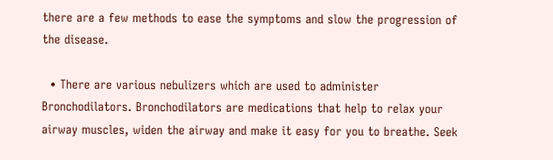there are a few methods to ease the symptoms and slow the progression of the disease.

  • There are various nebulizers which are used to administer Bronchodilators. Bronchodilators are medications that help to relax your airway muscles, widen the airway and make it easy for you to breathe. Seek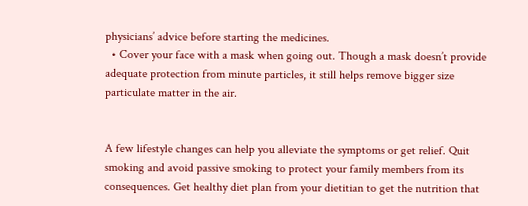physicians’ advice before starting the medicines.
  • Cover your face with a mask when going out. Though a mask doesn’t provide adequate protection from minute particles, it still helps remove bigger size particulate matter in the air.


A few lifestyle changes can help you alleviate the symptoms or get relief. Quit smoking and avoid passive smoking to protect your family members from its consequences. Get healthy diet plan from your dietitian to get the nutrition that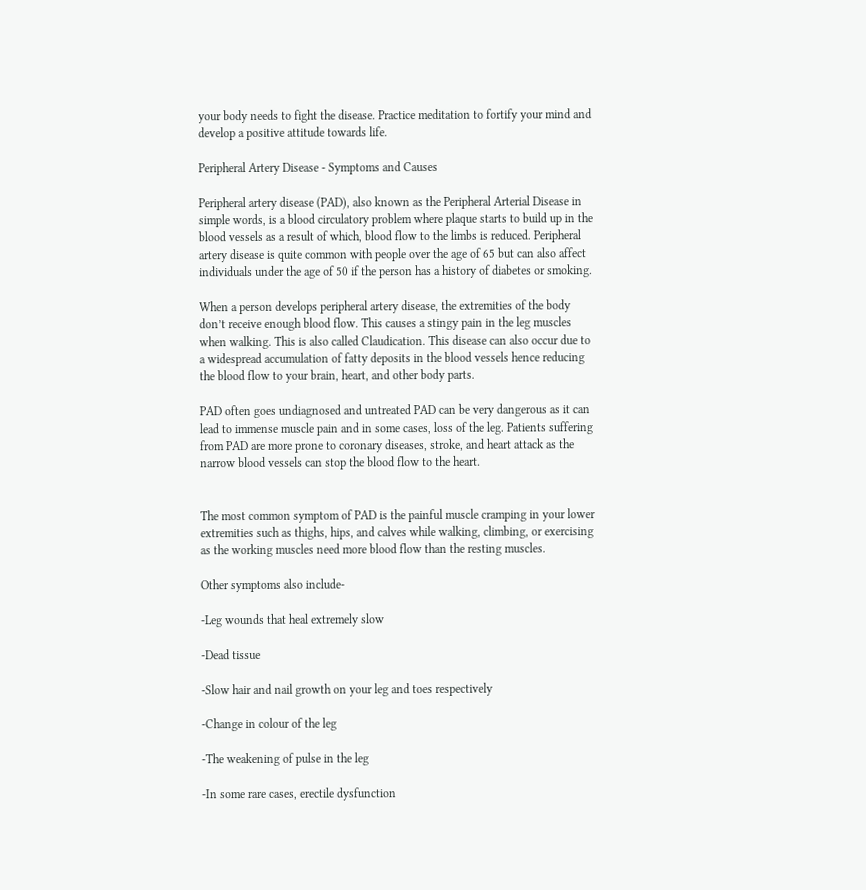your body needs to fight the disease. Practice meditation to fortify your mind and develop a positive attitude towards life.

Peripheral Artery Disease - Symptoms and Causes

Peripheral artery disease (PAD), also known as the Peripheral Arterial Disease in simple words, is a blood circulatory problem where plaque starts to build up in the blood vessels as a result of which, blood flow to the limbs is reduced. Peripheral artery disease is quite common with people over the age of 65 but can also affect individuals under the age of 50 if the person has a history of diabetes or smoking.

When a person develops peripheral artery disease, the extremities of the body don’t receive enough blood flow. This causes a stingy pain in the leg muscles when walking. This is also called Claudication. This disease can also occur due to a widespread accumulation of fatty deposits in the blood vessels hence reducing the blood flow to your brain, heart, and other body parts.

PAD often goes undiagnosed and untreated PAD can be very dangerous as it can lead to immense muscle pain and in some cases, loss of the leg. Patients suffering from PAD are more prone to coronary diseases, stroke, and heart attack as the narrow blood vessels can stop the blood flow to the heart.


The most common symptom of PAD is the painful muscle cramping in your lower extremities such as thighs, hips, and calves while walking, climbing, or exercising as the working muscles need more blood flow than the resting muscles.

Other symptoms also include-

-Leg wounds that heal extremely slow

-Dead tissue

-Slow hair and nail growth on your leg and toes respectively

-Change in colour of the leg

-The weakening of pulse in the leg

-In some rare cases, erectile dysfunction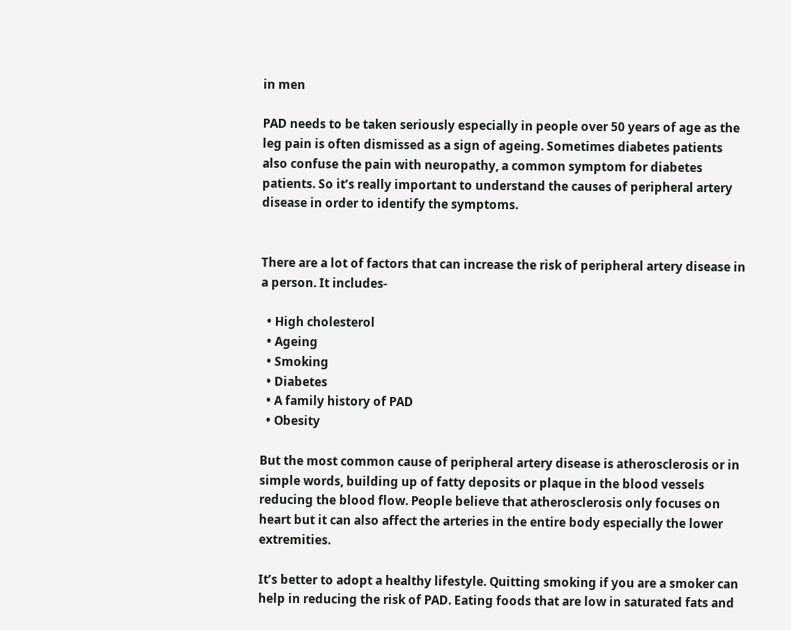in men

PAD needs to be taken seriously especially in people over 50 years of age as the leg pain is often dismissed as a sign of ageing. Sometimes diabetes patients also confuse the pain with neuropathy, a common symptom for diabetes patients. So it’s really important to understand the causes of peripheral artery disease in order to identify the symptoms.


There are a lot of factors that can increase the risk of peripheral artery disease in a person. It includes-

  • High cholesterol
  • Ageing
  • Smoking
  • Diabetes
  • A family history of PAD
  • Obesity

But the most common cause of peripheral artery disease is atherosclerosis or in simple words, building up of fatty deposits or plaque in the blood vessels reducing the blood flow. People believe that atherosclerosis only focuses on heart but it can also affect the arteries in the entire body especially the lower extremities.

It’s better to adopt a healthy lifestyle. Quitting smoking if you are a smoker can help in reducing the risk of PAD. Eating foods that are low in saturated fats and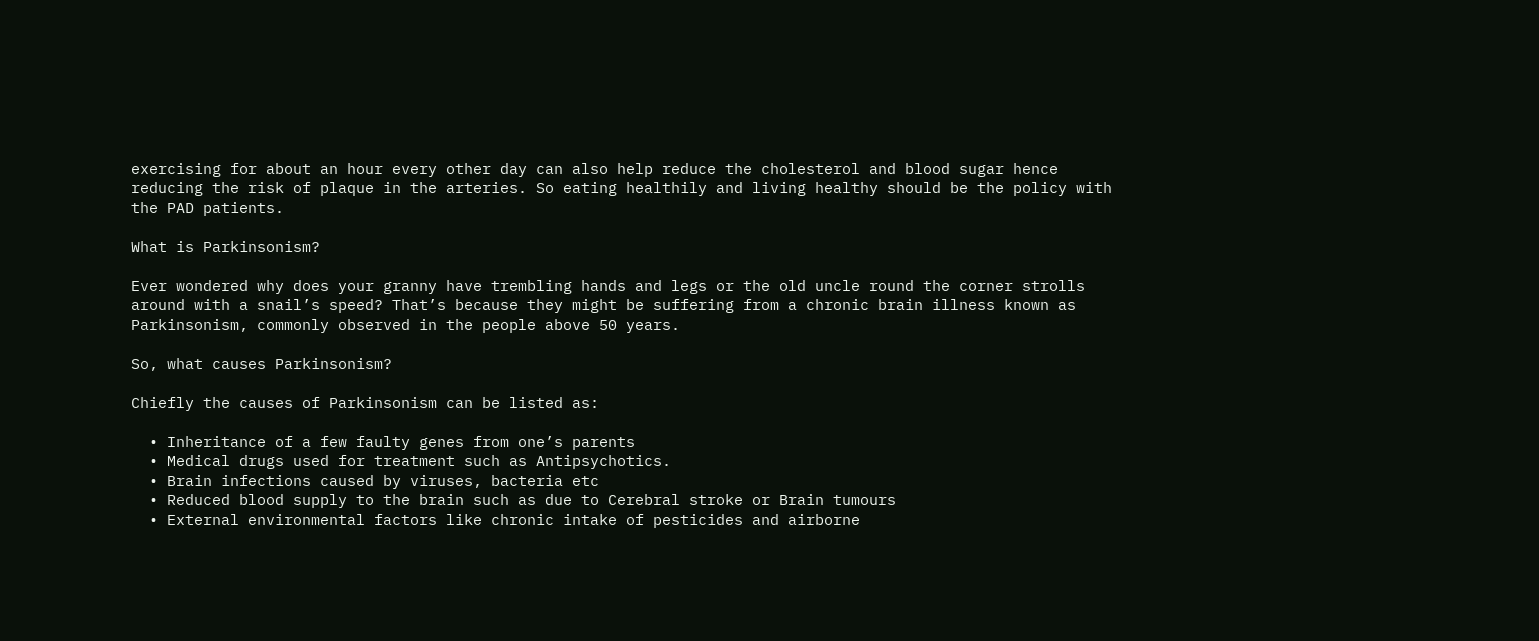exercising for about an hour every other day can also help reduce the cholesterol and blood sugar hence reducing the risk of plaque in the arteries. So eating healthily and living healthy should be the policy with the PAD patients.

What is Parkinsonism?

Ever wondered why does your granny have trembling hands and legs or the old uncle round the corner strolls around with a snail’s speed? That’s because they might be suffering from a chronic brain illness known as Parkinsonism, commonly observed in the people above 50 years.

So, what causes Parkinsonism?

Chiefly the causes of Parkinsonism can be listed as:

  • Inheritance of a few faulty genes from one’s parents
  • Medical drugs used for treatment such as Antipsychotics.
  • Brain infections caused by viruses, bacteria etc
  • Reduced blood supply to the brain such as due to Cerebral stroke or Brain tumours
  • External environmental factors like chronic intake of pesticides and airborne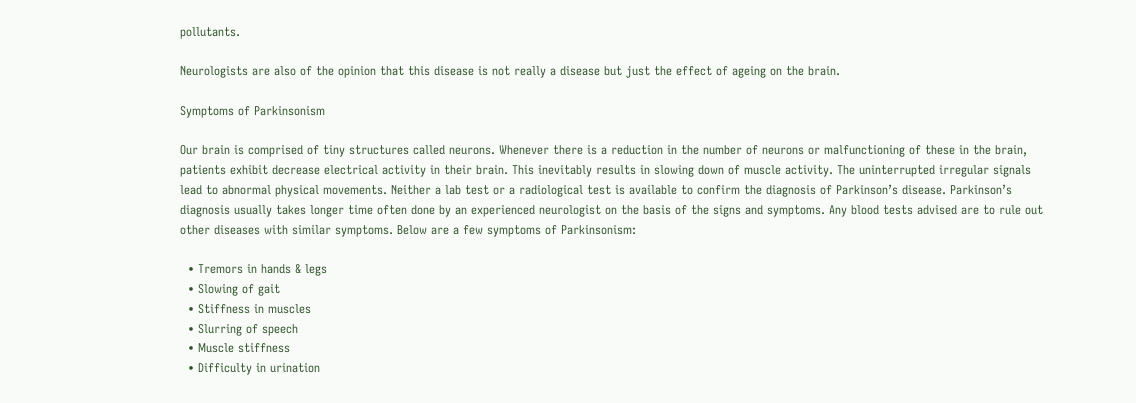pollutants.

Neurologists are also of the opinion that this disease is not really a disease but just the effect of ageing on the brain.

Symptoms of Parkinsonism

Our brain is comprised of tiny structures called neurons. Whenever there is a reduction in the number of neurons or malfunctioning of these in the brain, patients exhibit decrease electrical activity in their brain. This inevitably results in slowing down of muscle activity. The uninterrupted irregular signals lead to abnormal physical movements. Neither a lab test or a radiological test is available to confirm the diagnosis of Parkinson’s disease. Parkinson’s diagnosis usually takes longer time often done by an experienced neurologist on the basis of the signs and symptoms. Any blood tests advised are to rule out other diseases with similar symptoms. Below are a few symptoms of Parkinsonism:

  • Tremors in hands & legs
  • Slowing of gait
  • Stiffness in muscles
  • Slurring of speech
  • Muscle stiffness
  • Difficulty in urination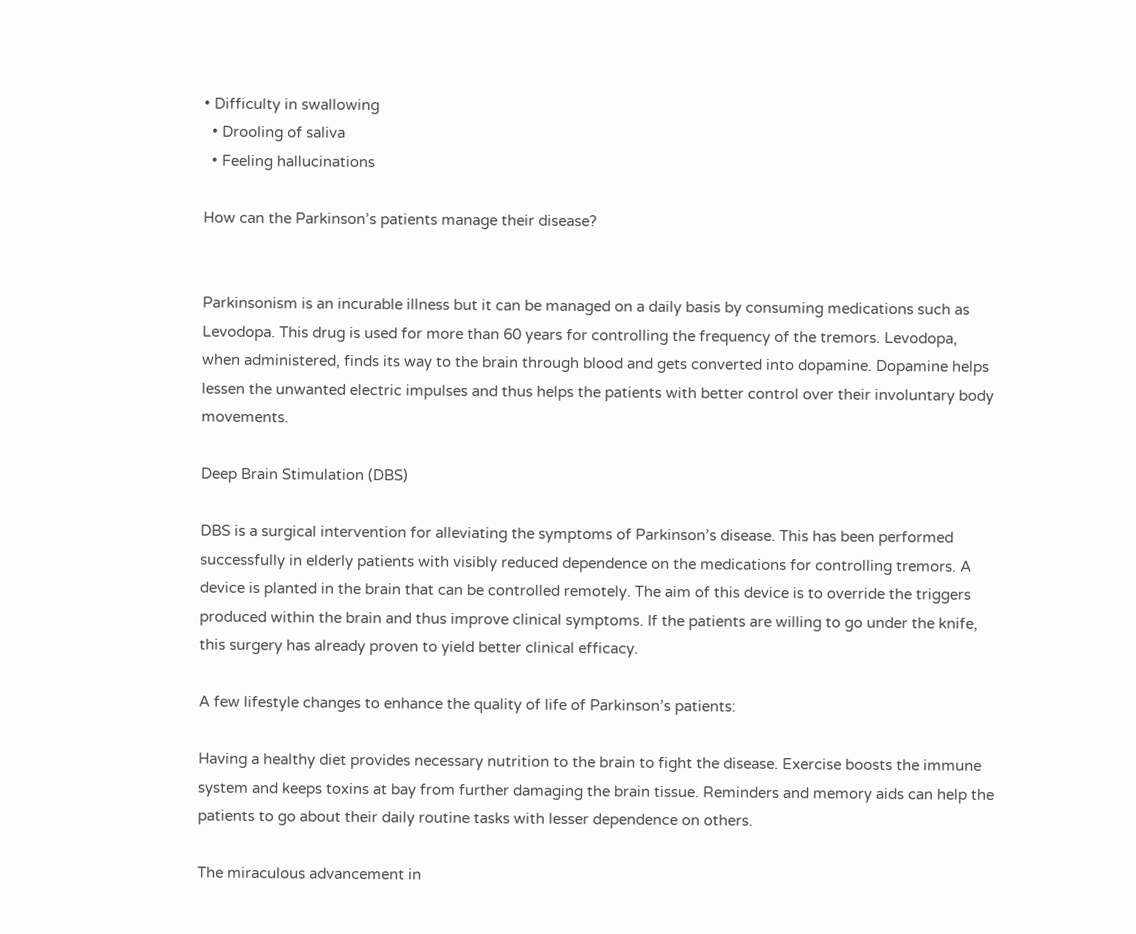• Difficulty in swallowing
  • Drooling of saliva
  • Feeling hallucinations

How can the Parkinson’s patients manage their disease?


Parkinsonism is an incurable illness but it can be managed on a daily basis by consuming medications such as Levodopa. This drug is used for more than 60 years for controlling the frequency of the tremors. Levodopa, when administered, finds its way to the brain through blood and gets converted into dopamine. Dopamine helps lessen the unwanted electric impulses and thus helps the patients with better control over their involuntary body movements.

Deep Brain Stimulation (DBS)

DBS is a surgical intervention for alleviating the symptoms of Parkinson’s disease. This has been performed successfully in elderly patients with visibly reduced dependence on the medications for controlling tremors. A device is planted in the brain that can be controlled remotely. The aim of this device is to override the triggers produced within the brain and thus improve clinical symptoms. If the patients are willing to go under the knife, this surgery has already proven to yield better clinical efficacy.

A few lifestyle changes to enhance the quality of life of Parkinson’s patients:

Having a healthy diet provides necessary nutrition to the brain to fight the disease. Exercise boosts the immune system and keeps toxins at bay from further damaging the brain tissue. Reminders and memory aids can help the patients to go about their daily routine tasks with lesser dependence on others.

The miraculous advancement in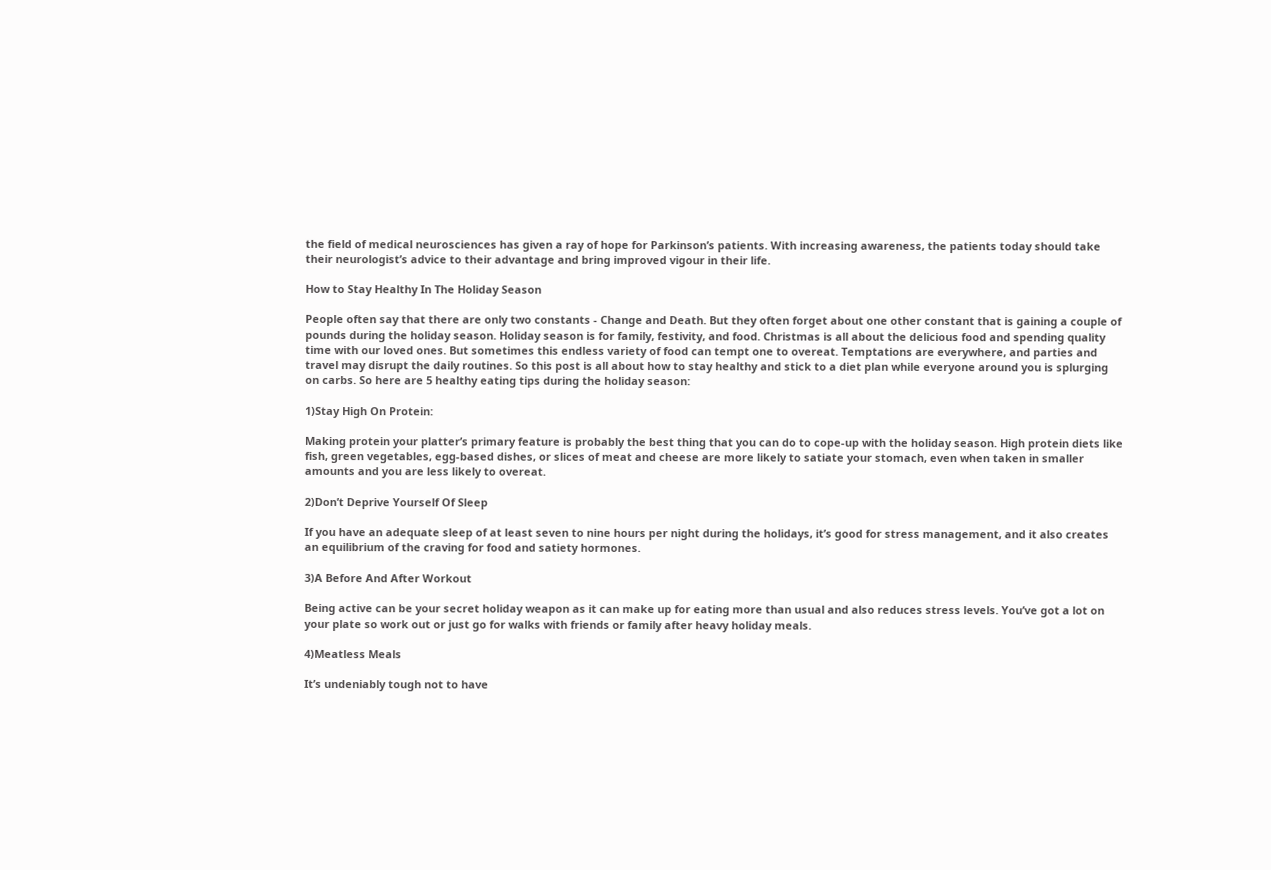the field of medical neurosciences has given a ray of hope for Parkinson’s patients. With increasing awareness, the patients today should take their neurologist’s advice to their advantage and bring improved vigour in their life.

How to Stay Healthy In The Holiday Season

People often say that there are only two constants - Change and Death. But they often forget about one other constant that is gaining a couple of pounds during the holiday season. Holiday season is for family, festivity, and food. Christmas is all about the delicious food and spending quality time with our loved ones. But sometimes this endless variety of food can tempt one to overeat. Temptations are everywhere, and parties and travel may disrupt the daily routines. So this post is all about how to stay healthy and stick to a diet plan while everyone around you is splurging on carbs. So here are 5 healthy eating tips during the holiday season:

1)Stay High On Protein:

Making protein your platter’s primary feature is probably the best thing that you can do to cope-up with the holiday season. High protein diets like fish, green vegetables, egg-based dishes, or slices of meat and cheese are more likely to satiate your stomach, even when taken in smaller amounts and you are less likely to overeat.

2)Don’t Deprive Yourself Of Sleep

If you have an adequate sleep of at least seven to nine hours per night during the holidays, it’s good for stress management, and it also creates an equilibrium of the craving for food and satiety hormones.

3)A Before And After Workout

Being active can be your secret holiday weapon as it can make up for eating more than usual and also reduces stress levels. You’ve got a lot on your plate so work out or just go for walks with friends or family after heavy holiday meals.

4)Meatless Meals

It’s undeniably tough not to have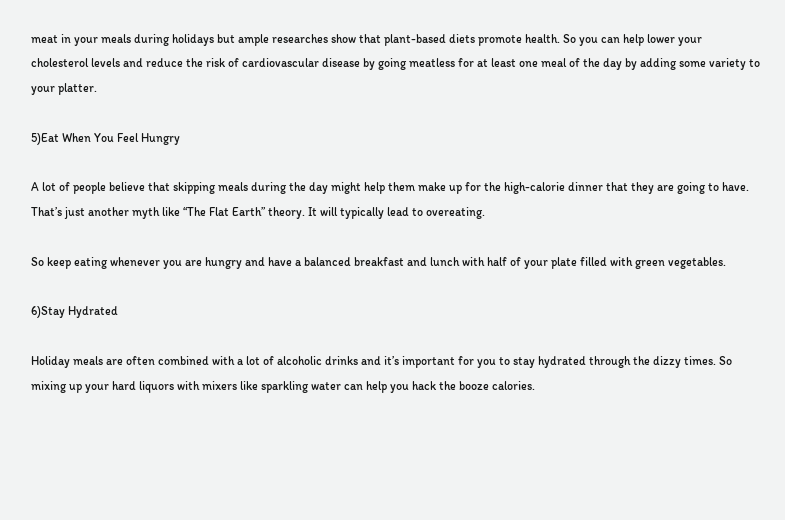meat in your meals during holidays but ample researches show that plant-based diets promote health. So you can help lower your cholesterol levels and reduce the risk of cardiovascular disease by going meatless for at least one meal of the day by adding some variety to your platter.

5)Eat When You Feel Hungry

A lot of people believe that skipping meals during the day might help them make up for the high-calorie dinner that they are going to have. That’s just another myth like “The Flat Earth” theory. It will typically lead to overeating.

So keep eating whenever you are hungry and have a balanced breakfast and lunch with half of your plate filled with green vegetables.

6)Stay Hydrated

Holiday meals are often combined with a lot of alcoholic drinks and it’s important for you to stay hydrated through the dizzy times. So mixing up your hard liquors with mixers like sparkling water can help you hack the booze calories.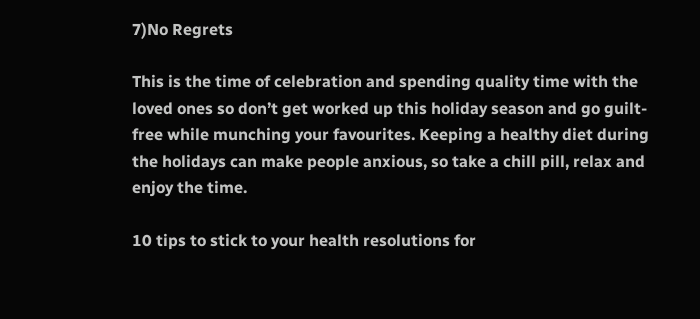7)No Regrets

This is the time of celebration and spending quality time with the loved ones so don’t get worked up this holiday season and go guilt-free while munching your favourites. Keeping a healthy diet during the holidays can make people anxious, so take a chill pill, relax and enjoy the time.

10 tips to stick to your health resolutions for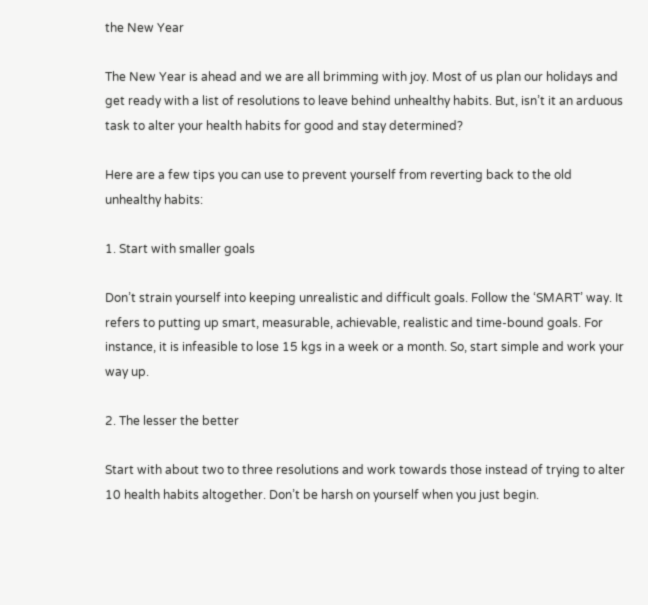the New Year

The New Year is ahead and we are all brimming with joy. Most of us plan our holidays and get ready with a list of resolutions to leave behind unhealthy habits. But, isn’t it an arduous task to alter your health habits for good and stay determined?

Here are a few tips you can use to prevent yourself from reverting back to the old unhealthy habits:

1. Start with smaller goals

Don’t strain yourself into keeping unrealistic and difficult goals. Follow the ‘SMART’ way. It refers to putting up smart, measurable, achievable, realistic and time-bound goals. For instance, it is infeasible to lose 15 kgs in a week or a month. So, start simple and work your way up.

2. The lesser the better

Start with about two to three resolutions and work towards those instead of trying to alter 10 health habits altogether. Don’t be harsh on yourself when you just begin.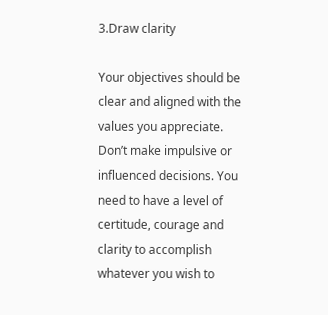3.Draw clarity

Your objectives should be clear and aligned with the values you appreciate. Don’t make impulsive or influenced decisions. You need to have a level of certitude, courage and clarity to accomplish whatever you wish to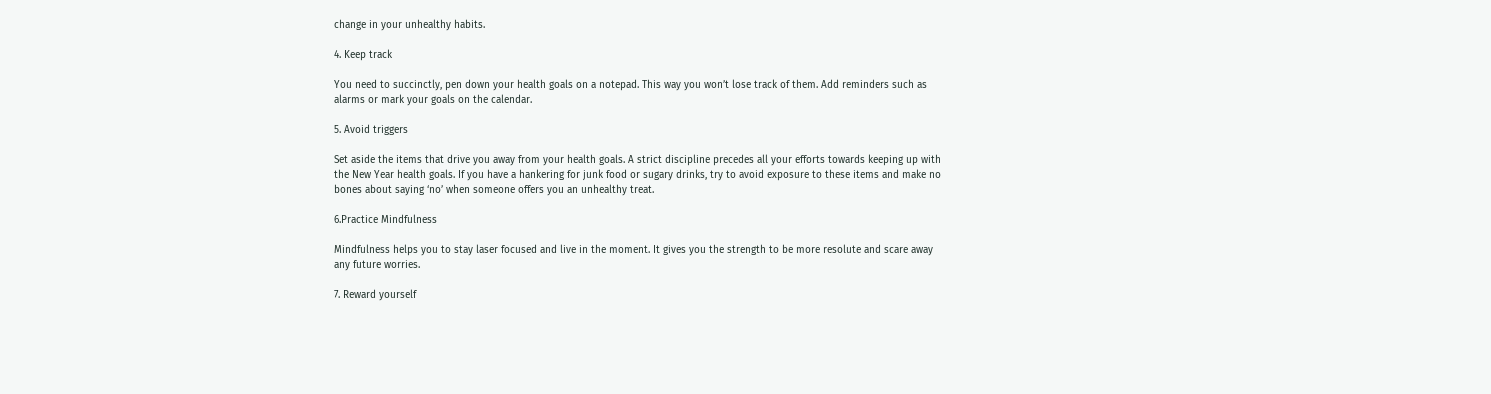change in your unhealthy habits.

4. Keep track

You need to succinctly, pen down your health goals on a notepad. This way you won’t lose track of them. Add reminders such as alarms or mark your goals on the calendar.

5. Avoid triggers

Set aside the items that drive you away from your health goals. A strict discipline precedes all your efforts towards keeping up with the New Year health goals. If you have a hankering for junk food or sugary drinks, try to avoid exposure to these items and make no bones about saying ‘no’ when someone offers you an unhealthy treat.

6.Practice Mindfulness

Mindfulness helps you to stay laser focused and live in the moment. It gives you the strength to be more resolute and scare away any future worries.

7. Reward yourself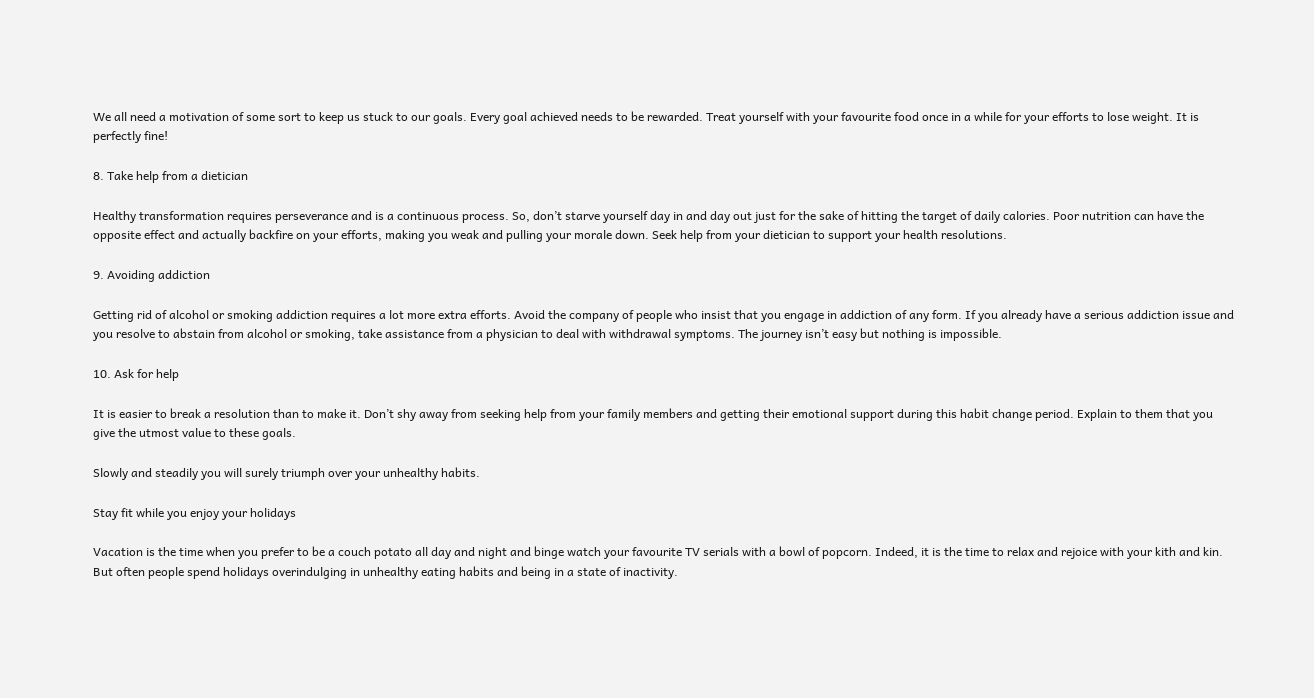We all need a motivation of some sort to keep us stuck to our goals. Every goal achieved needs to be rewarded. Treat yourself with your favourite food once in a while for your efforts to lose weight. It is perfectly fine!

8. Take help from a dietician

Healthy transformation requires perseverance and is a continuous process. So, don’t starve yourself day in and day out just for the sake of hitting the target of daily calories. Poor nutrition can have the opposite effect and actually backfire on your efforts, making you weak and pulling your morale down. Seek help from your dietician to support your health resolutions.

9. Avoiding addiction

Getting rid of alcohol or smoking addiction requires a lot more extra efforts. Avoid the company of people who insist that you engage in addiction of any form. If you already have a serious addiction issue and you resolve to abstain from alcohol or smoking, take assistance from a physician to deal with withdrawal symptoms. The journey isn’t easy but nothing is impossible.

10. Ask for help

It is easier to break a resolution than to make it. Don’t shy away from seeking help from your family members and getting their emotional support during this habit change period. Explain to them that you give the utmost value to these goals.

Slowly and steadily you will surely triumph over your unhealthy habits.

Stay fit while you enjoy your holidays

Vacation is the time when you prefer to be a couch potato all day and night and binge watch your favourite TV serials with a bowl of popcorn. Indeed, it is the time to relax and rejoice with your kith and kin. But often people spend holidays overindulging in unhealthy eating habits and being in a state of inactivity.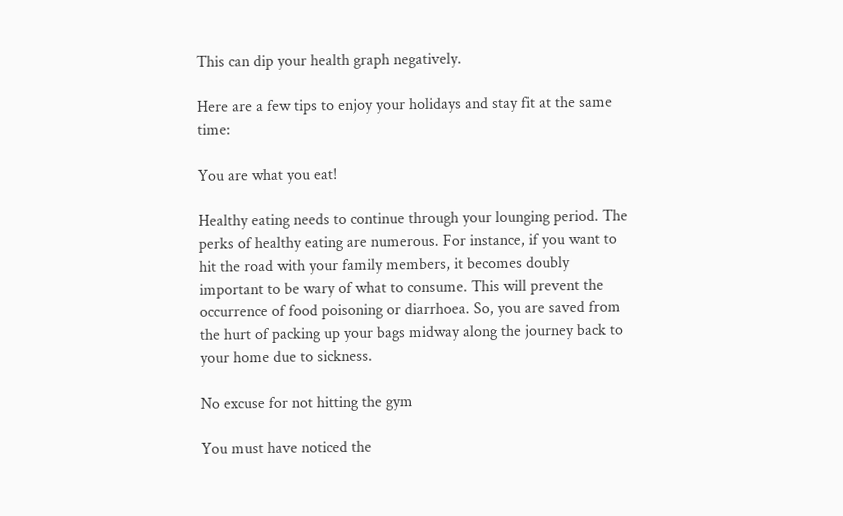This can dip your health graph negatively.

Here are a few tips to enjoy your holidays and stay fit at the same time:

You are what you eat!

Healthy eating needs to continue through your lounging period. The perks of healthy eating are numerous. For instance, if you want to hit the road with your family members, it becomes doubly important to be wary of what to consume. This will prevent the occurrence of food poisoning or diarrhoea. So, you are saved from the hurt of packing up your bags midway along the journey back to your home due to sickness.

No excuse for not hitting the gym

You must have noticed the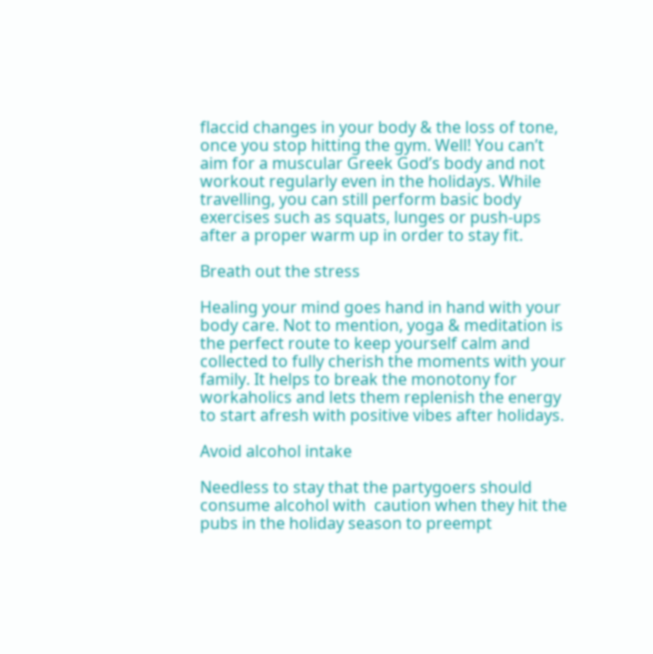flaccid changes in your body & the loss of tone, once you stop hitting the gym. Well! You can’t aim for a muscular Greek God’s body and not workout regularly even in the holidays. While travelling, you can still perform basic body exercises such as squats, lunges or push-ups after a proper warm up in order to stay fit.

Breath out the stress

Healing your mind goes hand in hand with your body care. Not to mention, yoga & meditation is the perfect route to keep yourself calm and collected to fully cherish the moments with your family. It helps to break the monotony for workaholics and lets them replenish the energy to start afresh with positive vibes after holidays.

Avoid alcohol intake

Needless to stay that the partygoers should consume alcohol with  caution when they hit the pubs in the holiday season to preempt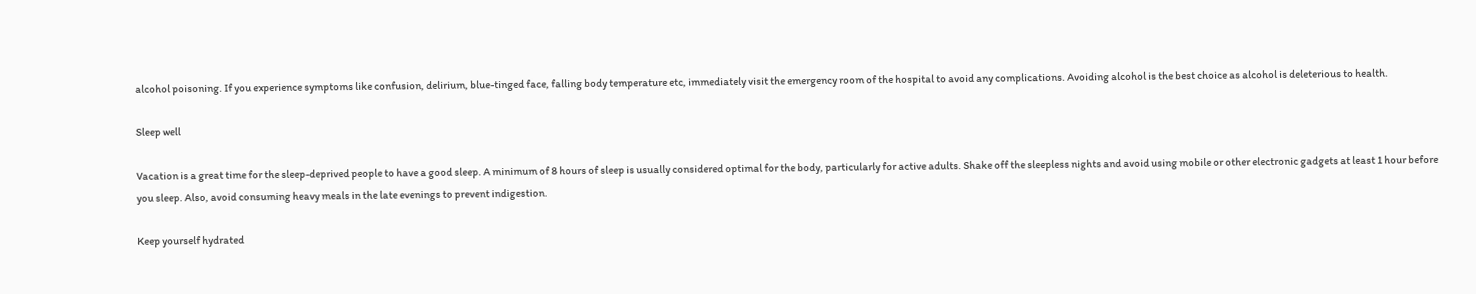alcohol poisoning. If you experience symptoms like confusion, delirium, blue-tinged face, falling body temperature etc, immediately visit the emergency room of the hospital to avoid any complications. Avoiding alcohol is the best choice as alcohol is deleterious to health.

Sleep well

Vacation is a great time for the sleep-deprived people to have a good sleep. A minimum of 8 hours of sleep is usually considered optimal for the body, particularly for active adults. Shake off the sleepless nights and avoid using mobile or other electronic gadgets at least 1 hour before you sleep. Also, avoid consuming heavy meals in the late evenings to prevent indigestion.

Keep yourself hydrated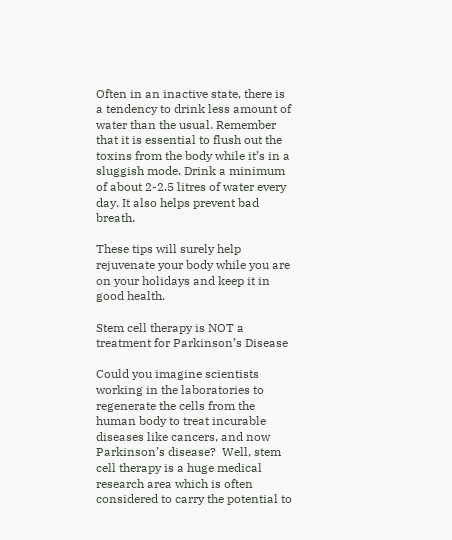Often in an inactive state, there is a tendency to drink less amount of water than the usual. Remember that it is essential to flush out the toxins from the body while it’s in a sluggish mode. Drink a minimum of about 2-2.5 litres of water every day. It also helps prevent bad breath.

These tips will surely help rejuvenate your body while you are on your holidays and keep it in good health.

Stem cell therapy is NOT a treatment for Parkinson’s Disease

Could you imagine scientists working in the laboratories to regenerate the cells from the human body to treat incurable diseases like cancers, and now Parkinson’s disease?  Well, stem cell therapy is a huge medical research area which is often considered to carry the potential to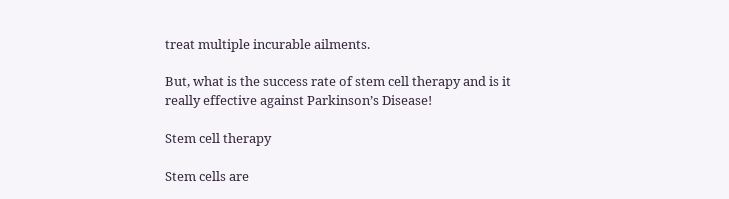treat multiple incurable ailments.

But, what is the success rate of stem cell therapy and is it really effective against Parkinson’s Disease!

Stem cell therapy

Stem cells are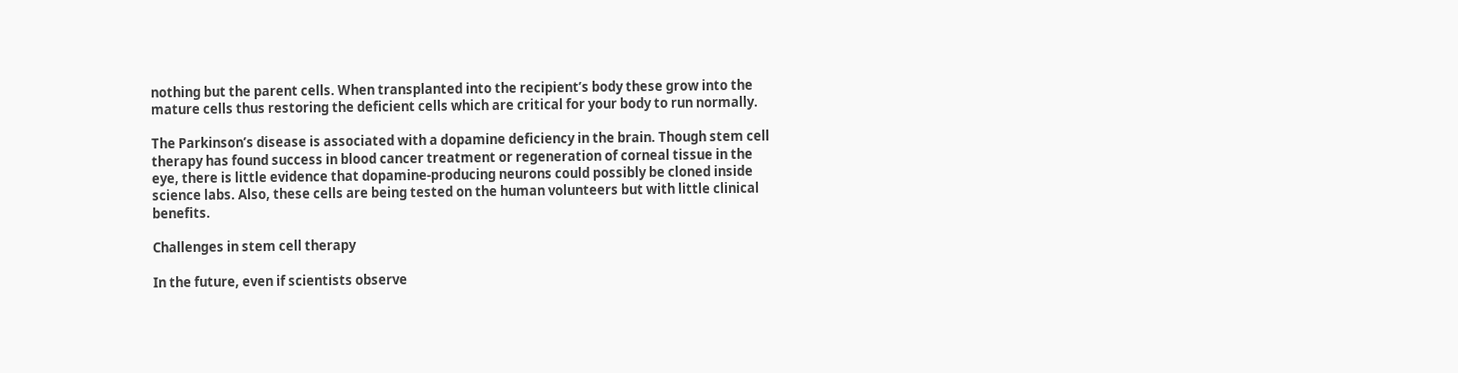nothing but the parent cells. When transplanted into the recipient’s body these grow into the mature cells thus restoring the deficient cells which are critical for your body to run normally.

The Parkinson’s disease is associated with a dopamine deficiency in the brain. Though stem cell therapy has found success in blood cancer treatment or regeneration of corneal tissue in the eye, there is little evidence that dopamine-producing neurons could possibly be cloned inside science labs. Also, these cells are being tested on the human volunteers but with little clinical benefits.

Challenges in stem cell therapy

In the future, even if scientists observe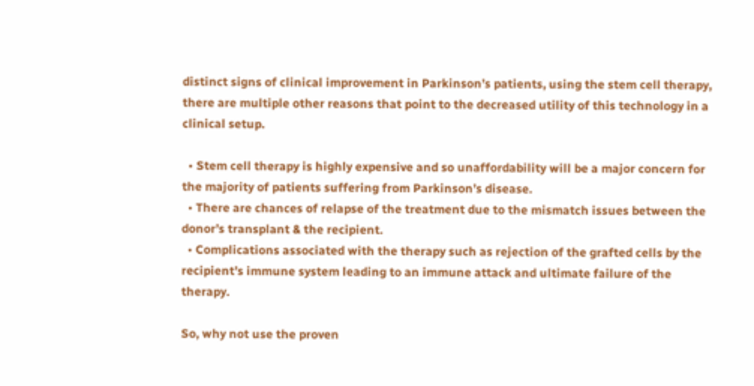distinct signs of clinical improvement in Parkinson’s patients, using the stem cell therapy, there are multiple other reasons that point to the decreased utility of this technology in a clinical setup.

  • Stem cell therapy is highly expensive and so unaffordability will be a major concern for the majority of patients suffering from Parkinson’s disease.
  • There are chances of relapse of the treatment due to the mismatch issues between the donor’s transplant & the recipient.
  • Complications associated with the therapy such as rejection of the grafted cells by the recipient’s immune system leading to an immune attack and ultimate failure of the therapy.

So, why not use the proven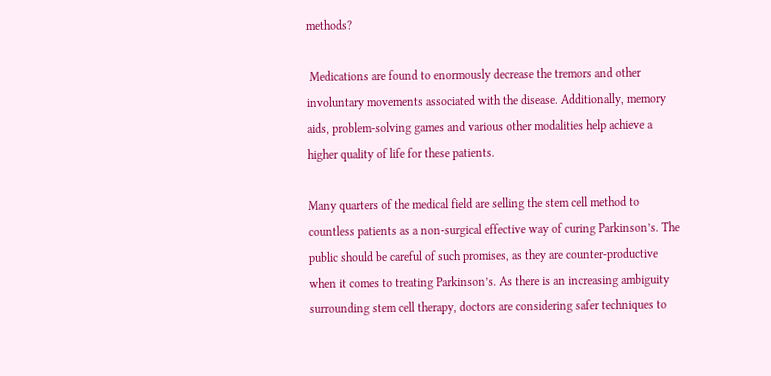methods?

 Medications are found to enormously decrease the tremors and other involuntary movements associated with the disease. Additionally, memory aids, problem-solving games and various other modalities help achieve a higher quality of life for these patients.

Many quarters of the medical field are selling the stem cell method to countless patients as a non-surgical effective way of curing Parkinson’s. The public should be careful of such promises, as they are counter-productive when it comes to treating Parkinson’s. As there is an increasing ambiguity surrounding stem cell therapy, doctors are considering safer techniques to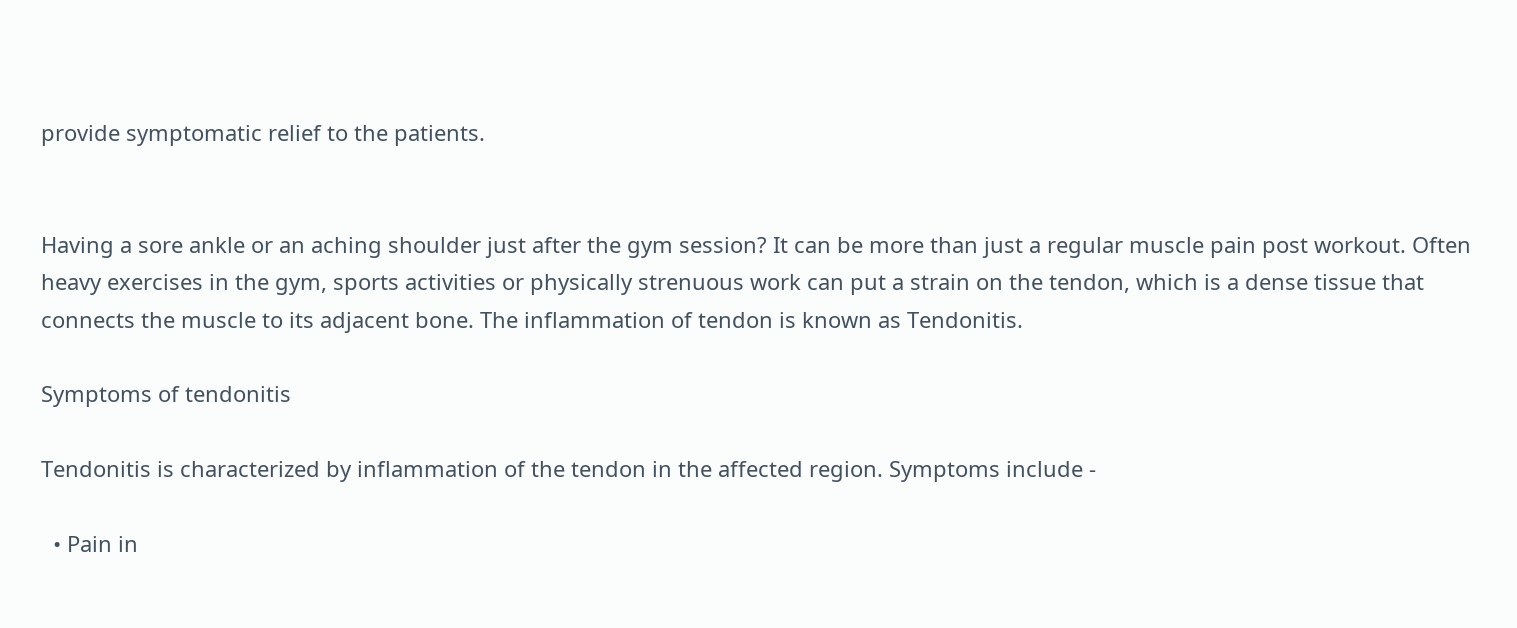provide symptomatic relief to the patients.


Having a sore ankle or an aching shoulder just after the gym session? It can be more than just a regular muscle pain post workout. Often heavy exercises in the gym, sports activities or physically strenuous work can put a strain on the tendon, which is a dense tissue that connects the muscle to its adjacent bone. The inflammation of tendon is known as Tendonitis.

Symptoms of tendonitis

Tendonitis is characterized by inflammation of the tendon in the affected region. Symptoms include -

  • Pain in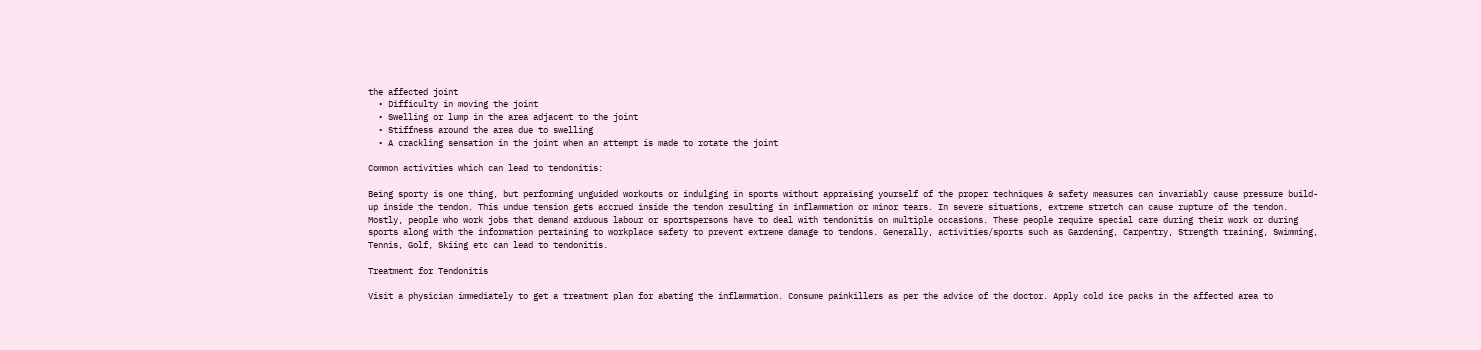the affected joint
  • Difficulty in moving the joint
  • Swelling or lump in the area adjacent to the joint
  • Stiffness around the area due to swelling
  • A crackling sensation in the joint when an attempt is made to rotate the joint

Common activities which can lead to tendonitis:

Being sporty is one thing, but performing unguided workouts or indulging in sports without appraising yourself of the proper techniques & safety measures can invariably cause pressure build-up inside the tendon. This undue tension gets accrued inside the tendon resulting in inflammation or minor tears. In severe situations, extreme stretch can cause rupture of the tendon. Mostly, people who work jobs that demand arduous labour or sportspersons have to deal with tendonitis on multiple occasions. These people require special care during their work or during sports along with the information pertaining to workplace safety to prevent extreme damage to tendons. Generally, activities/sports such as Gardening, Carpentry, Strength training, Swimming, Tennis, Golf, Skiing etc can lead to tendonitis.

Treatment for Tendonitis

Visit a physician immediately to get a treatment plan for abating the inflammation. Consume painkillers as per the advice of the doctor. Apply cold ice packs in the affected area to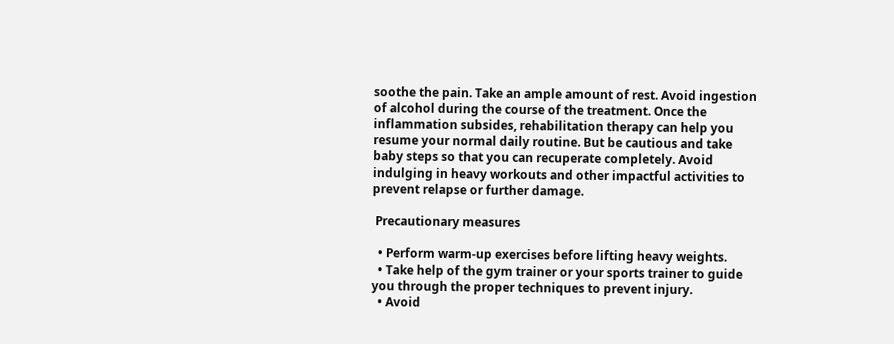soothe the pain. Take an ample amount of rest. Avoid ingestion of alcohol during the course of the treatment. Once the inflammation subsides, rehabilitation therapy can help you resume your normal daily routine. But be cautious and take baby steps so that you can recuperate completely. Avoid indulging in heavy workouts and other impactful activities to prevent relapse or further damage.

 Precautionary measures

  • Perform warm-up exercises before lifting heavy weights.
  • Take help of the gym trainer or your sports trainer to guide you through the proper techniques to prevent injury.
  • Avoid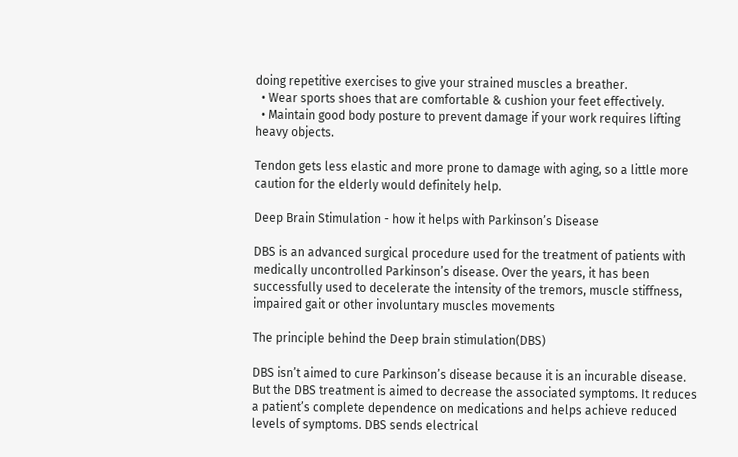doing repetitive exercises to give your strained muscles a breather.
  • Wear sports shoes that are comfortable & cushion your feet effectively.
  • Maintain good body posture to prevent damage if your work requires lifting heavy objects.

Tendon gets less elastic and more prone to damage with aging, so a little more caution for the elderly would definitely help.

Deep Brain Stimulation - how it helps with Parkinson’s Disease

DBS is an advanced surgical procedure used for the treatment of patients with medically uncontrolled Parkinson’s disease. Over the years, it has been successfully used to decelerate the intensity of the tremors, muscle stiffness, impaired gait or other involuntary muscles movements

The principle behind the Deep brain stimulation(DBS)

DBS isn’t aimed to cure Parkinson’s disease because it is an incurable disease. But the DBS treatment is aimed to decrease the associated symptoms. It reduces a patient’s complete dependence on medications and helps achieve reduced levels of symptoms. DBS sends electrical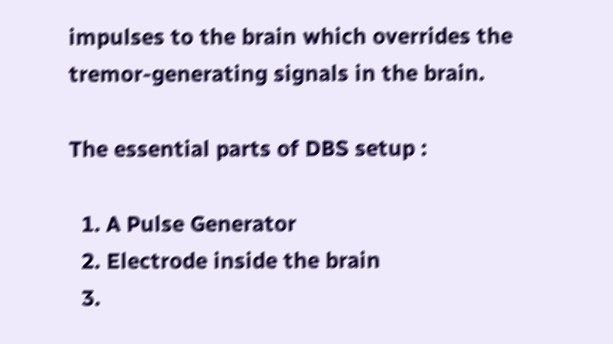impulses to the brain which overrides the tremor-generating signals in the brain.

The essential parts of DBS setup :

  1. A Pulse Generator
  2. Electrode inside the brain
  3.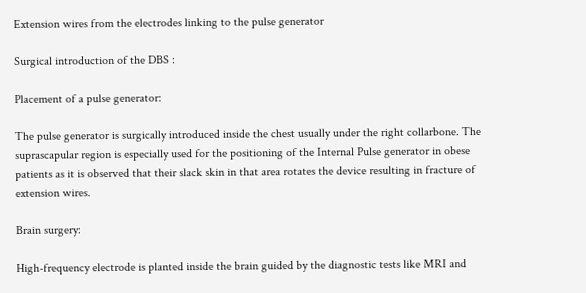Extension wires from the electrodes linking to the pulse generator

Surgical introduction of the DBS :

Placement of a pulse generator:

The pulse generator is surgically introduced inside the chest usually under the right collarbone. The suprascapular region is especially used for the positioning of the Internal Pulse generator in obese patients as it is observed that their slack skin in that area rotates the device resulting in fracture of extension wires.

Brain surgery:

High-frequency electrode is planted inside the brain guided by the diagnostic tests like MRI and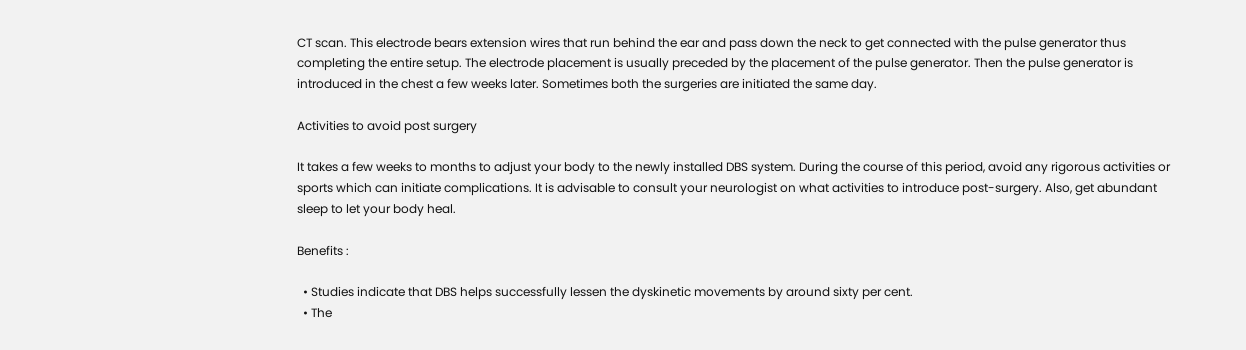CT scan. This electrode bears extension wires that run behind the ear and pass down the neck to get connected with the pulse generator thus completing the entire setup. The electrode placement is usually preceded by the placement of the pulse generator. Then the pulse generator is introduced in the chest a few weeks later. Sometimes both the surgeries are initiated the same day.

Activities to avoid post surgery

It takes a few weeks to months to adjust your body to the newly installed DBS system. During the course of this period, avoid any rigorous activities or sports which can initiate complications. It is advisable to consult your neurologist on what activities to introduce post-surgery. Also, get abundant sleep to let your body heal.

Benefits :

  • Studies indicate that DBS helps successfully lessen the dyskinetic movements by around sixty per cent.
  • The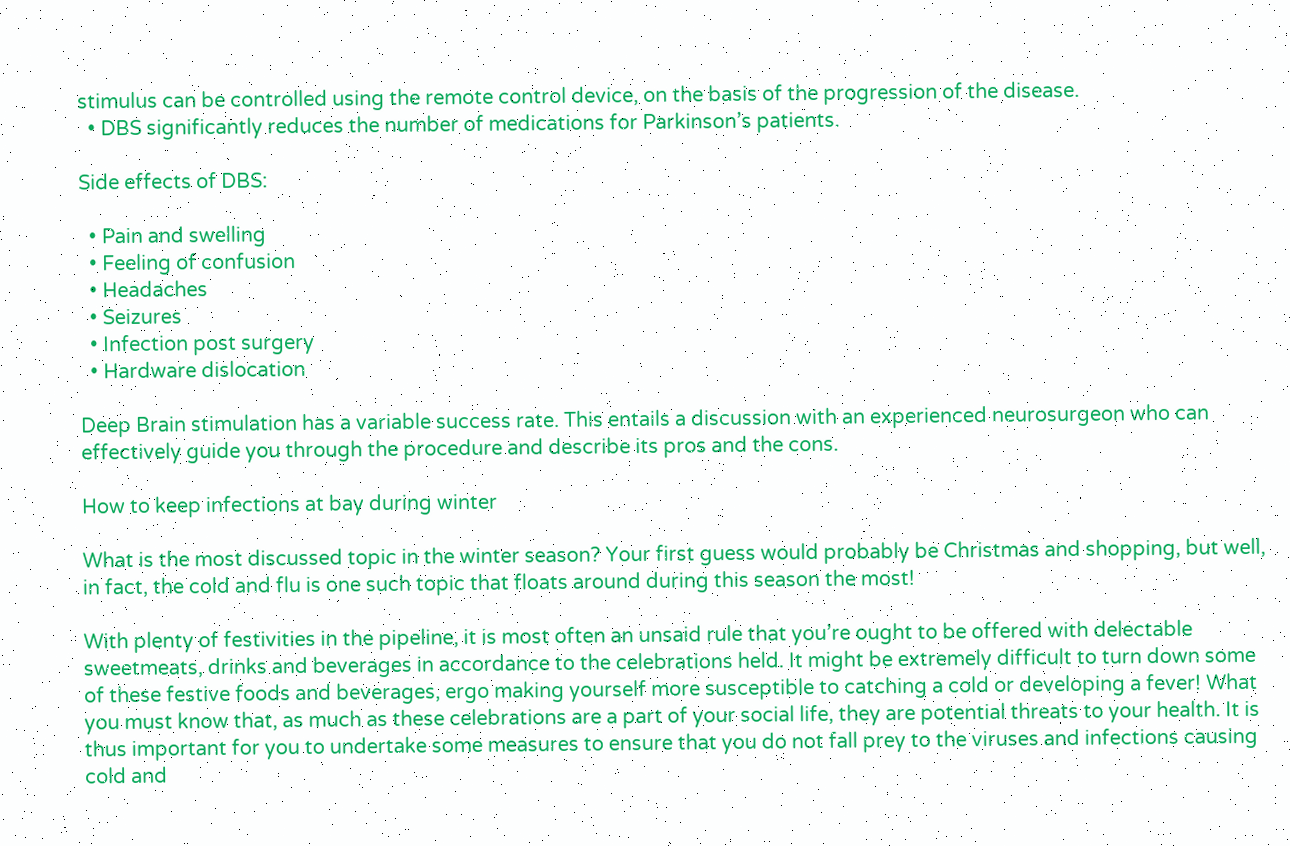stimulus can be controlled using the remote control device, on the basis of the progression of the disease.
  • DBS significantly reduces the number of medications for Parkinson’s patients.

Side effects of DBS:

  • Pain and swelling
  • Feeling of confusion
  • Headaches
  • Seizures
  • Infection post surgery
  • Hardware dislocation

Deep Brain stimulation has a variable success rate. This entails a discussion with an experienced neurosurgeon who can effectively guide you through the procedure and describe its pros and the cons.

How to keep infections at bay during winter

What is the most discussed topic in the winter season? Your first guess would probably be Christmas and shopping, but well, in fact, the cold and flu is one such topic that floats around during this season the most!

With plenty of festivities in the pipeline, it is most often an unsaid rule that you’re ought to be offered with delectable sweetmeats, drinks and beverages in accordance to the celebrations held. It might be extremely difficult to turn down some of these festive foods and beverages, ergo making yourself more susceptible to catching a cold or developing a fever! What you must know that, as much as these celebrations are a part of your social life, they are potential threats to your health. It is thus important for you to undertake some measures to ensure that you do not fall prey to the viruses and infections causing cold and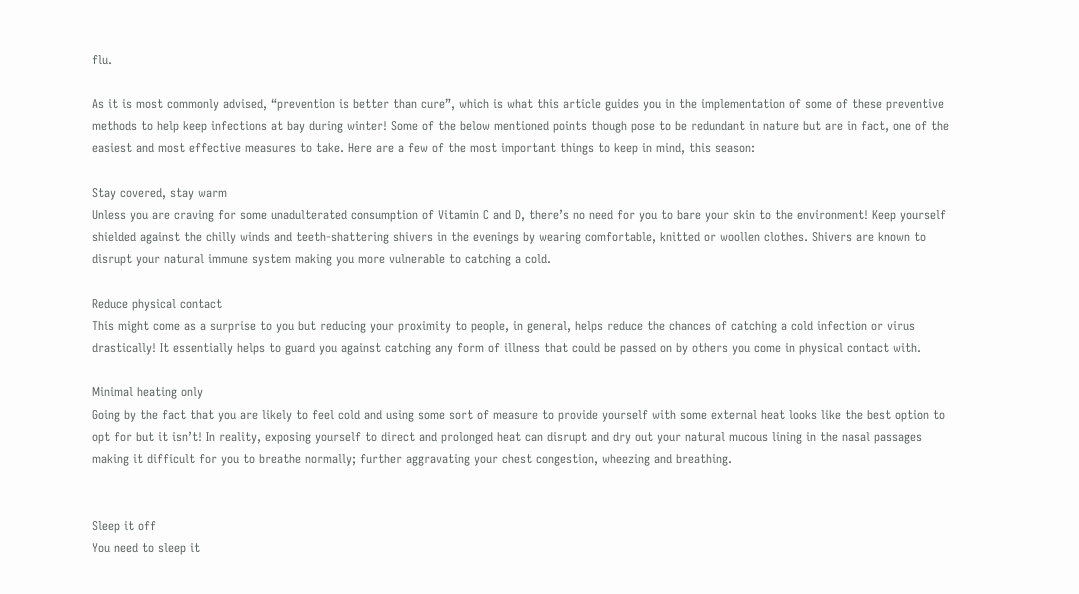flu.

As it is most commonly advised, “prevention is better than cure”, which is what this article guides you in the implementation of some of these preventive methods to help keep infections at bay during winter! Some of the below mentioned points though pose to be redundant in nature but are in fact, one of the easiest and most effective measures to take. Here are a few of the most important things to keep in mind, this season:

Stay covered, stay warm
Unless you are craving for some unadulterated consumption of Vitamin C and D, there’s no need for you to bare your skin to the environment! Keep yourself shielded against the chilly winds and teeth-shattering shivers in the evenings by wearing comfortable, knitted or woollen clothes. Shivers are known to disrupt your natural immune system making you more vulnerable to catching a cold.

Reduce physical contact
This might come as a surprise to you but reducing your proximity to people, in general, helps reduce the chances of catching a cold infection or virus drastically! It essentially helps to guard you against catching any form of illness that could be passed on by others you come in physical contact with.

Minimal heating only
Going by the fact that you are likely to feel cold and using some sort of measure to provide yourself with some external heat looks like the best option to opt for but it isn’t! In reality, exposing yourself to direct and prolonged heat can disrupt and dry out your natural mucous lining in the nasal passages making it difficult for you to breathe normally; further aggravating your chest congestion, wheezing and breathing.


Sleep it off
You need to sleep it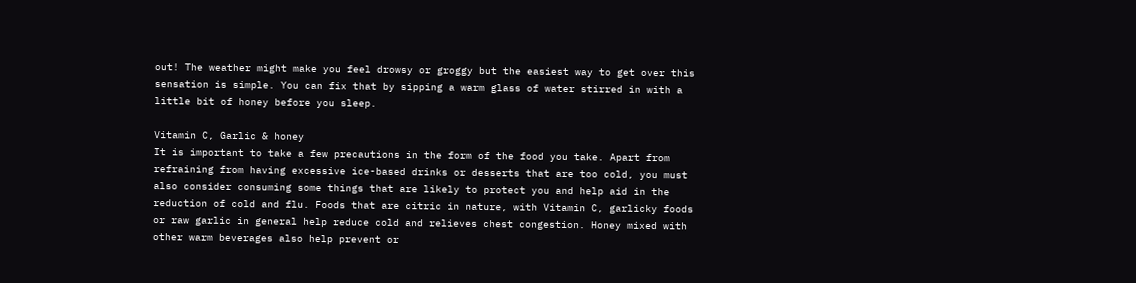out! The weather might make you feel drowsy or groggy but the easiest way to get over this sensation is simple. You can fix that by sipping a warm glass of water stirred in with a little bit of honey before you sleep.

Vitamin C, Garlic & honey
It is important to take a few precautions in the form of the food you take. Apart from refraining from having excessive ice-based drinks or desserts that are too cold, you must also consider consuming some things that are likely to protect you and help aid in the reduction of cold and flu. Foods that are citric in nature, with Vitamin C, garlicky foods or raw garlic in general help reduce cold and relieves chest congestion. Honey mixed with other warm beverages also help prevent or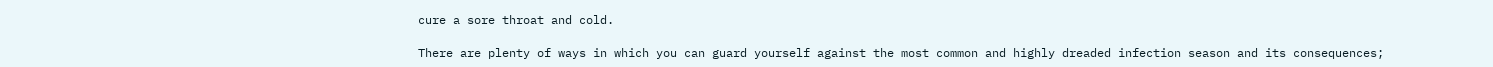cure a sore throat and cold.

There are plenty of ways in which you can guard yourself against the most common and highly dreaded infection season and its consequences;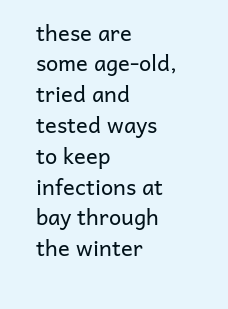these are some age-old, tried and tested ways to keep infections at bay through the winter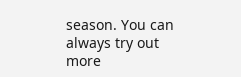season. You can always try out more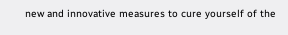new and innovative measures to cure yourself of the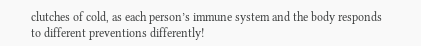clutches of cold, as each person’s immune system and the body responds to different preventions differently!